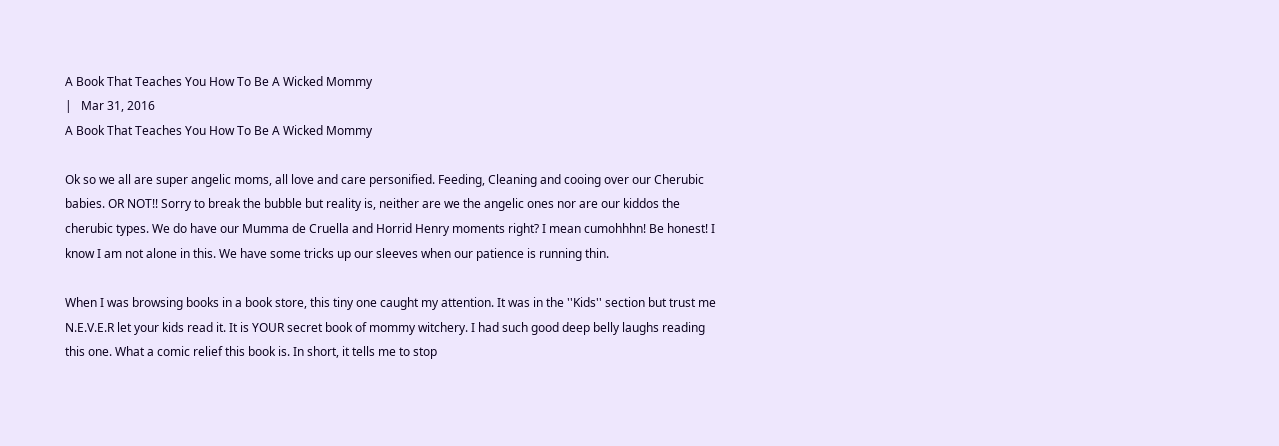A Book That Teaches You How To Be A Wicked Mommy
|   Mar 31, 2016
A Book That Teaches You How To Be A Wicked Mommy

Ok so we all are super angelic moms, all love and care personified. Feeding, Cleaning and cooing over our Cherubic babies. OR NOT!! Sorry to break the bubble but reality is, neither are we the angelic ones nor are our kiddos the cherubic types. We do have our Mumma de Cruella and Horrid Henry moments right? I mean cumohhhn! Be honest! I know I am not alone in this. We have some tricks up our sleeves when our patience is running thin.

When I was browsing books in a book store, this tiny one caught my attention. It was in the ''Kids'' section but trust me N.E.V.E.R let your kids read it. It is YOUR secret book of mommy witchery. I had such good deep belly laughs reading this one. What a comic relief this book is. In short, it tells me to stop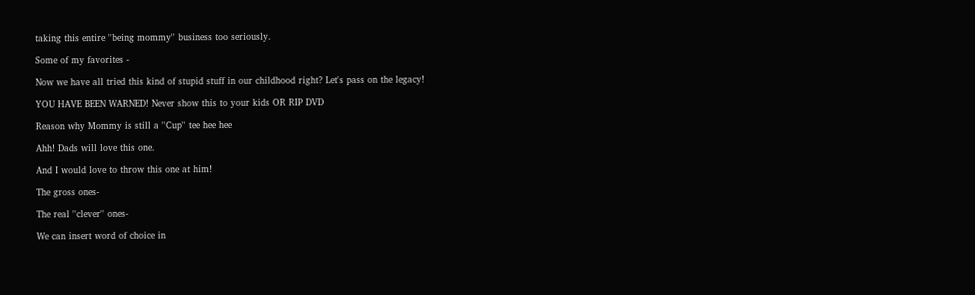taking this entire ''being mommy'' business too seriously.

Some of my favorites -

Now we have all tried this kind of stupid stuff in our childhood right? Let's pass on the legacy!

YOU HAVE BEEN WARNED! Never show this to your kids OR RIP DVD

Reason why Mommy is still a ''Cup'' tee hee hee

Ahh! Dads will love this one.

And I would love to throw this one at him!

The gross ones-

The real ''clever'' ones-

We can insert word of choice in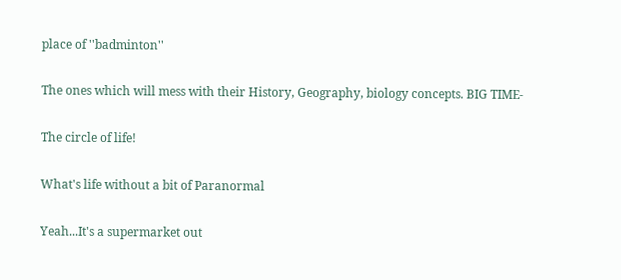place of ''badminton''

The ones which will mess with their History, Geography, biology concepts. BIG TIME-

The circle of life!

What's life without a bit of Paranormal

Yeah...It's a supermarket out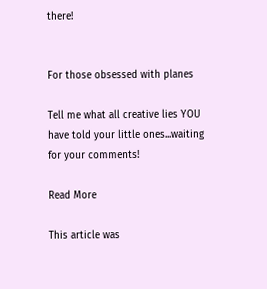there!


For those obsessed with planes

Tell me what all creative lies YOU have told your little ones...waiting for your comments!

Read More

This article was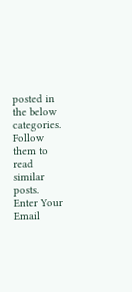posted in the below categories. Follow them to read similar posts.
Enter Your Email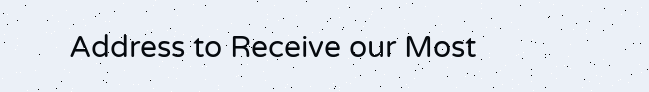Address to Receive our Most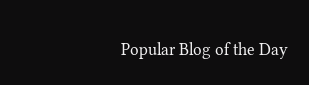Popular Blog of the Day